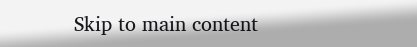Skip to main content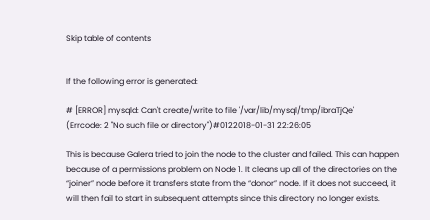Skip table of contents


If the following error is generated:

# [ERROR] mysqld: Can't create/write to file '/var/lib/mysql/tmp/ibraTjQe'
(Errcode: 2 "No such file or directory")#0122018-01-31 22:26:05

This is because Galera tried to join the node to the cluster and failed. This can happen because of a permissions problem on Node 1. It cleans up all of the directories on the “joiner” node before it transfers state from the “donor” node. If it does not succeed, it will then fail to start in subsequent attempts since this directory no longer exists.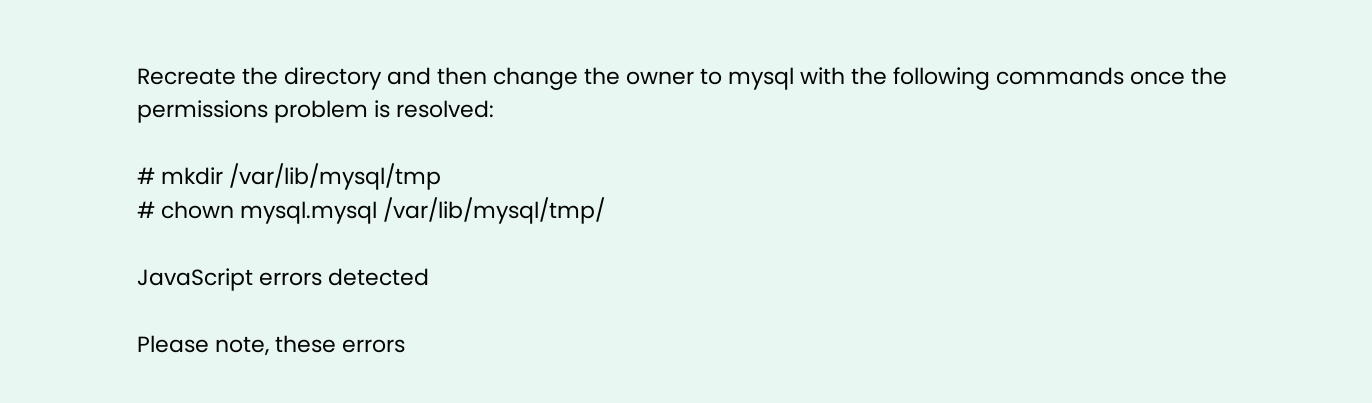Recreate the directory and then change the owner to mysql with the following commands once the permissions problem is resolved:

# mkdir /var/lib/mysql/tmp
# chown mysql.mysql /var/lib/mysql/tmp/

JavaScript errors detected

Please note, these errors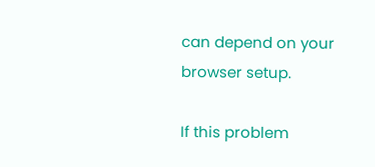can depend on your browser setup.

If this problem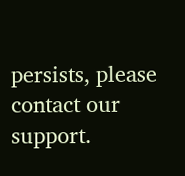persists, please contact our support.